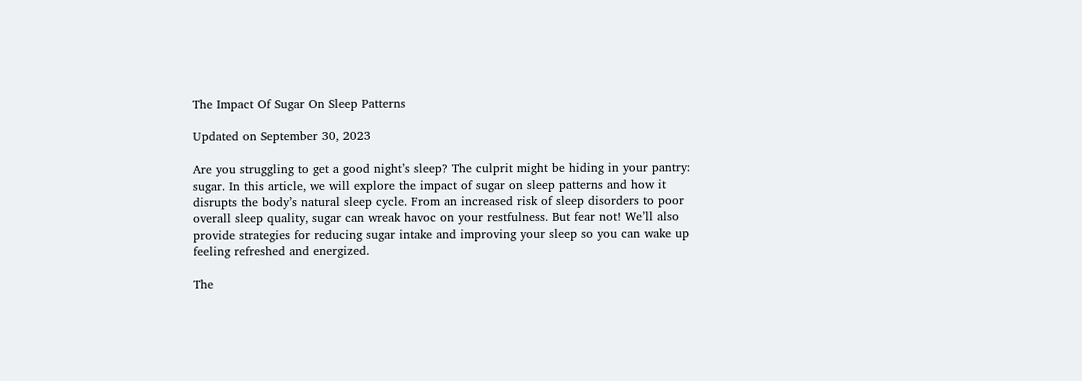The Impact Of Sugar On Sleep Patterns

Updated on September 30, 2023

Are you struggling to get a good night’s sleep? The culprit might be hiding in your pantry: sugar. In this article, we will explore the impact of sugar on sleep patterns and how it disrupts the body’s natural sleep cycle. From an increased risk of sleep disorders to poor overall sleep quality, sugar can wreak havoc on your restfulness. But fear not! We’ll also provide strategies for reducing sugar intake and improving your sleep so you can wake up feeling refreshed and energized.

The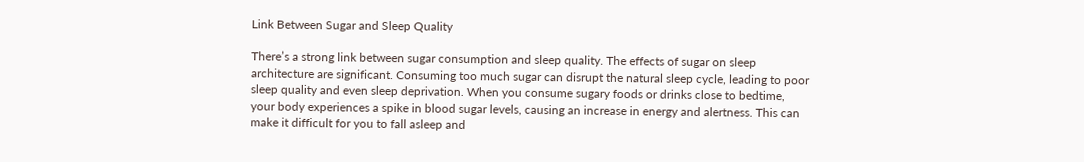Link Between Sugar and Sleep Quality

There’s a strong link between sugar consumption and sleep quality. The effects of sugar on sleep architecture are significant. Consuming too much sugar can disrupt the natural sleep cycle, leading to poor sleep quality and even sleep deprivation. When you consume sugary foods or drinks close to bedtime, your body experiences a spike in blood sugar levels, causing an increase in energy and alertness. This can make it difficult for you to fall asleep and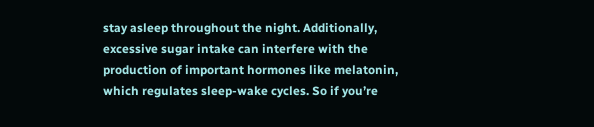stay asleep throughout the night. Additionally, excessive sugar intake can interfere with the production of important hormones like melatonin, which regulates sleep-wake cycles. So if you’re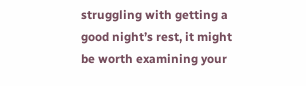struggling with getting a good night’s rest, it might be worth examining your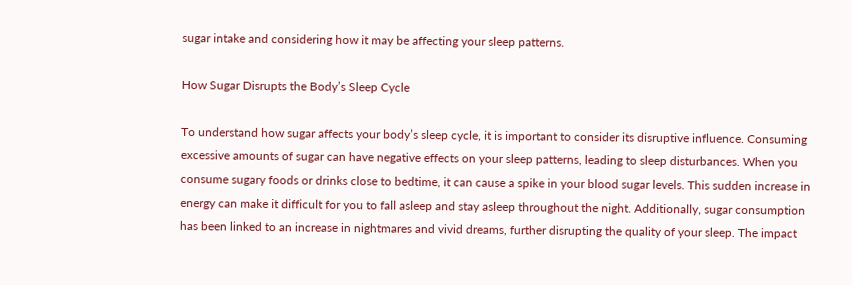sugar intake and considering how it may be affecting your sleep patterns.

How Sugar Disrupts the Body’s Sleep Cycle

To understand how sugar affects your body’s sleep cycle, it is important to consider its disruptive influence. Consuming excessive amounts of sugar can have negative effects on your sleep patterns, leading to sleep disturbances. When you consume sugary foods or drinks close to bedtime, it can cause a spike in your blood sugar levels. This sudden increase in energy can make it difficult for you to fall asleep and stay asleep throughout the night. Additionally, sugar consumption has been linked to an increase in nightmares and vivid dreams, further disrupting the quality of your sleep. The impact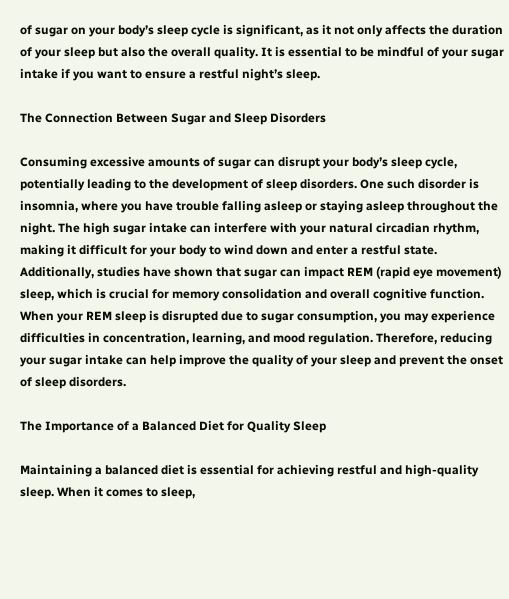of sugar on your body’s sleep cycle is significant, as it not only affects the duration of your sleep but also the overall quality. It is essential to be mindful of your sugar intake if you want to ensure a restful night’s sleep.

The Connection Between Sugar and Sleep Disorders

Consuming excessive amounts of sugar can disrupt your body’s sleep cycle, potentially leading to the development of sleep disorders. One such disorder is insomnia, where you have trouble falling asleep or staying asleep throughout the night. The high sugar intake can interfere with your natural circadian rhythm, making it difficult for your body to wind down and enter a restful state. Additionally, studies have shown that sugar can impact REM (rapid eye movement) sleep, which is crucial for memory consolidation and overall cognitive function. When your REM sleep is disrupted due to sugar consumption, you may experience difficulties in concentration, learning, and mood regulation. Therefore, reducing your sugar intake can help improve the quality of your sleep and prevent the onset of sleep disorders.

The Importance of a Balanced Diet for Quality Sleep

Maintaining a balanced diet is essential for achieving restful and high-quality sleep. When it comes to sleep,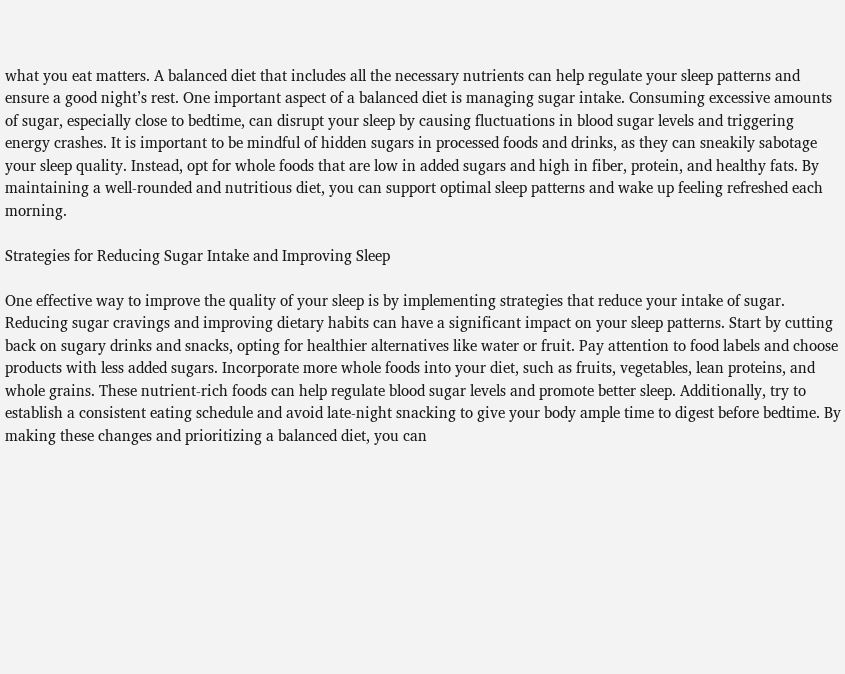what you eat matters. A balanced diet that includes all the necessary nutrients can help regulate your sleep patterns and ensure a good night’s rest. One important aspect of a balanced diet is managing sugar intake. Consuming excessive amounts of sugar, especially close to bedtime, can disrupt your sleep by causing fluctuations in blood sugar levels and triggering energy crashes. It is important to be mindful of hidden sugars in processed foods and drinks, as they can sneakily sabotage your sleep quality. Instead, opt for whole foods that are low in added sugars and high in fiber, protein, and healthy fats. By maintaining a well-rounded and nutritious diet, you can support optimal sleep patterns and wake up feeling refreshed each morning.

Strategies for Reducing Sugar Intake and Improving Sleep

One effective way to improve the quality of your sleep is by implementing strategies that reduce your intake of sugar. Reducing sugar cravings and improving dietary habits can have a significant impact on your sleep patterns. Start by cutting back on sugary drinks and snacks, opting for healthier alternatives like water or fruit. Pay attention to food labels and choose products with less added sugars. Incorporate more whole foods into your diet, such as fruits, vegetables, lean proteins, and whole grains. These nutrient-rich foods can help regulate blood sugar levels and promote better sleep. Additionally, try to establish a consistent eating schedule and avoid late-night snacking to give your body ample time to digest before bedtime. By making these changes and prioritizing a balanced diet, you can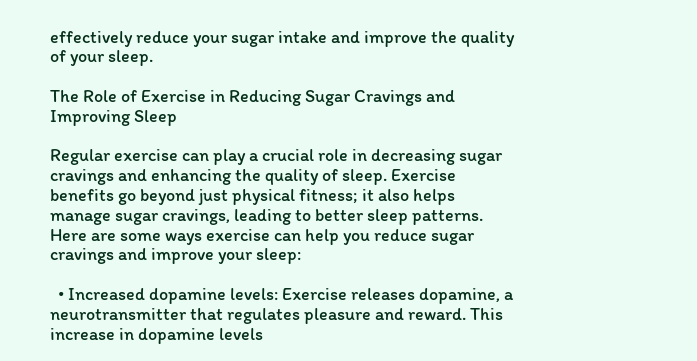effectively reduce your sugar intake and improve the quality of your sleep.

The Role of Exercise in Reducing Sugar Cravings and Improving Sleep

Regular exercise can play a crucial role in decreasing sugar cravings and enhancing the quality of sleep. Exercise benefits go beyond just physical fitness; it also helps manage sugar cravings, leading to better sleep patterns. Here are some ways exercise can help you reduce sugar cravings and improve your sleep:

  • Increased dopamine levels: Exercise releases dopamine, a neurotransmitter that regulates pleasure and reward. This increase in dopamine levels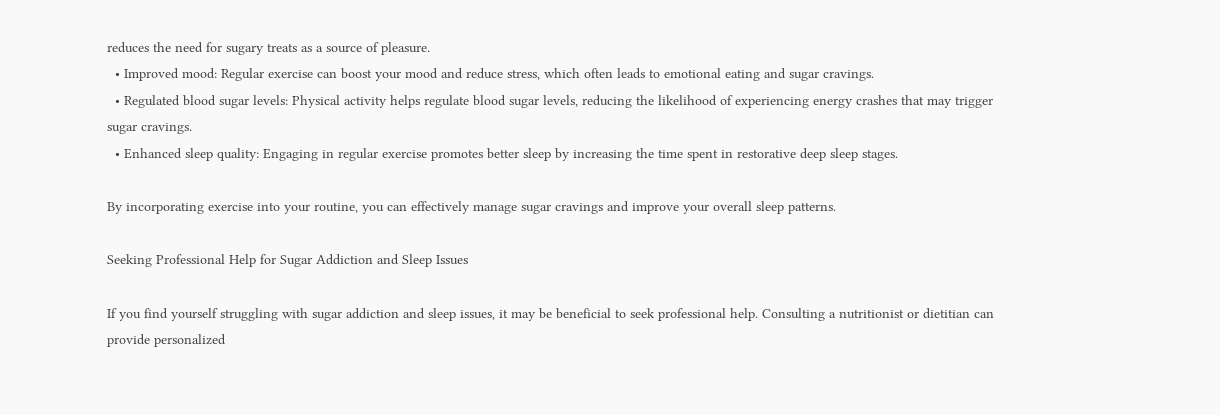reduces the need for sugary treats as a source of pleasure.
  • Improved mood: Regular exercise can boost your mood and reduce stress, which often leads to emotional eating and sugar cravings.
  • Regulated blood sugar levels: Physical activity helps regulate blood sugar levels, reducing the likelihood of experiencing energy crashes that may trigger sugar cravings.
  • Enhanced sleep quality: Engaging in regular exercise promotes better sleep by increasing the time spent in restorative deep sleep stages.

By incorporating exercise into your routine, you can effectively manage sugar cravings and improve your overall sleep patterns.

Seeking Professional Help for Sugar Addiction and Sleep Issues

If you find yourself struggling with sugar addiction and sleep issues, it may be beneficial to seek professional help. Consulting a nutritionist or dietitian can provide personalized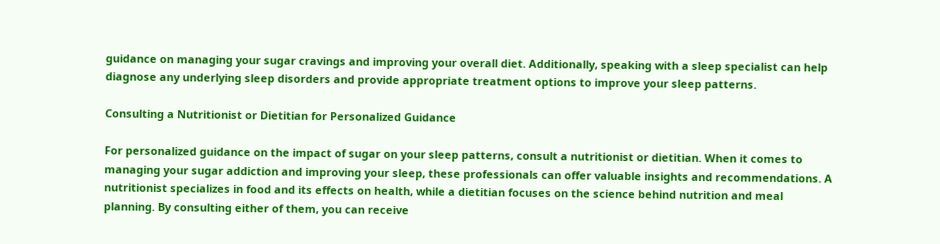guidance on managing your sugar cravings and improving your overall diet. Additionally, speaking with a sleep specialist can help diagnose any underlying sleep disorders and provide appropriate treatment options to improve your sleep patterns.

Consulting a Nutritionist or Dietitian for Personalized Guidance

For personalized guidance on the impact of sugar on your sleep patterns, consult a nutritionist or dietitian. When it comes to managing your sugar addiction and improving your sleep, these professionals can offer valuable insights and recommendations. A nutritionist specializes in food and its effects on health, while a dietitian focuses on the science behind nutrition and meal planning. By consulting either of them, you can receive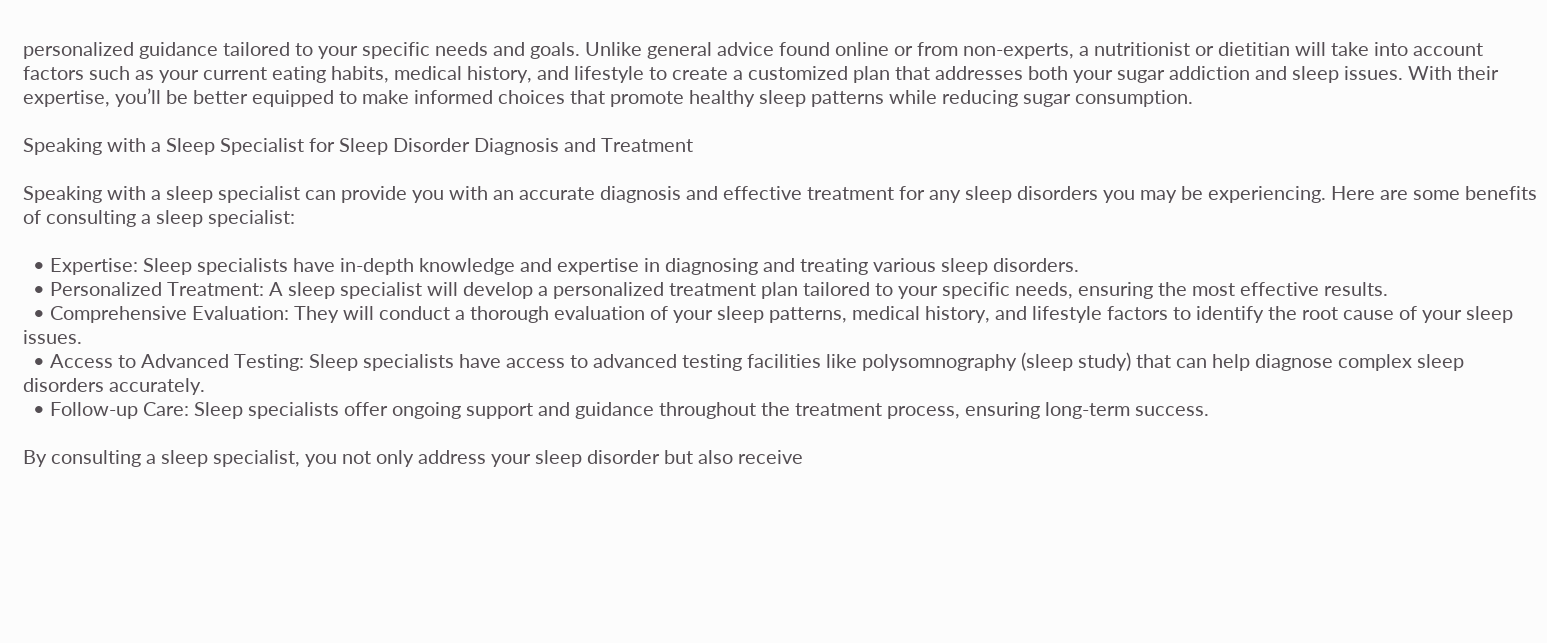personalized guidance tailored to your specific needs and goals. Unlike general advice found online or from non-experts, a nutritionist or dietitian will take into account factors such as your current eating habits, medical history, and lifestyle to create a customized plan that addresses both your sugar addiction and sleep issues. With their expertise, you’ll be better equipped to make informed choices that promote healthy sleep patterns while reducing sugar consumption.

Speaking with a Sleep Specialist for Sleep Disorder Diagnosis and Treatment

Speaking with a sleep specialist can provide you with an accurate diagnosis and effective treatment for any sleep disorders you may be experiencing. Here are some benefits of consulting a sleep specialist:

  • Expertise: Sleep specialists have in-depth knowledge and expertise in diagnosing and treating various sleep disorders.
  • Personalized Treatment: A sleep specialist will develop a personalized treatment plan tailored to your specific needs, ensuring the most effective results.
  • Comprehensive Evaluation: They will conduct a thorough evaluation of your sleep patterns, medical history, and lifestyle factors to identify the root cause of your sleep issues.
  • Access to Advanced Testing: Sleep specialists have access to advanced testing facilities like polysomnography (sleep study) that can help diagnose complex sleep disorders accurately.
  • Follow-up Care: Sleep specialists offer ongoing support and guidance throughout the treatment process, ensuring long-term success.

By consulting a sleep specialist, you not only address your sleep disorder but also receive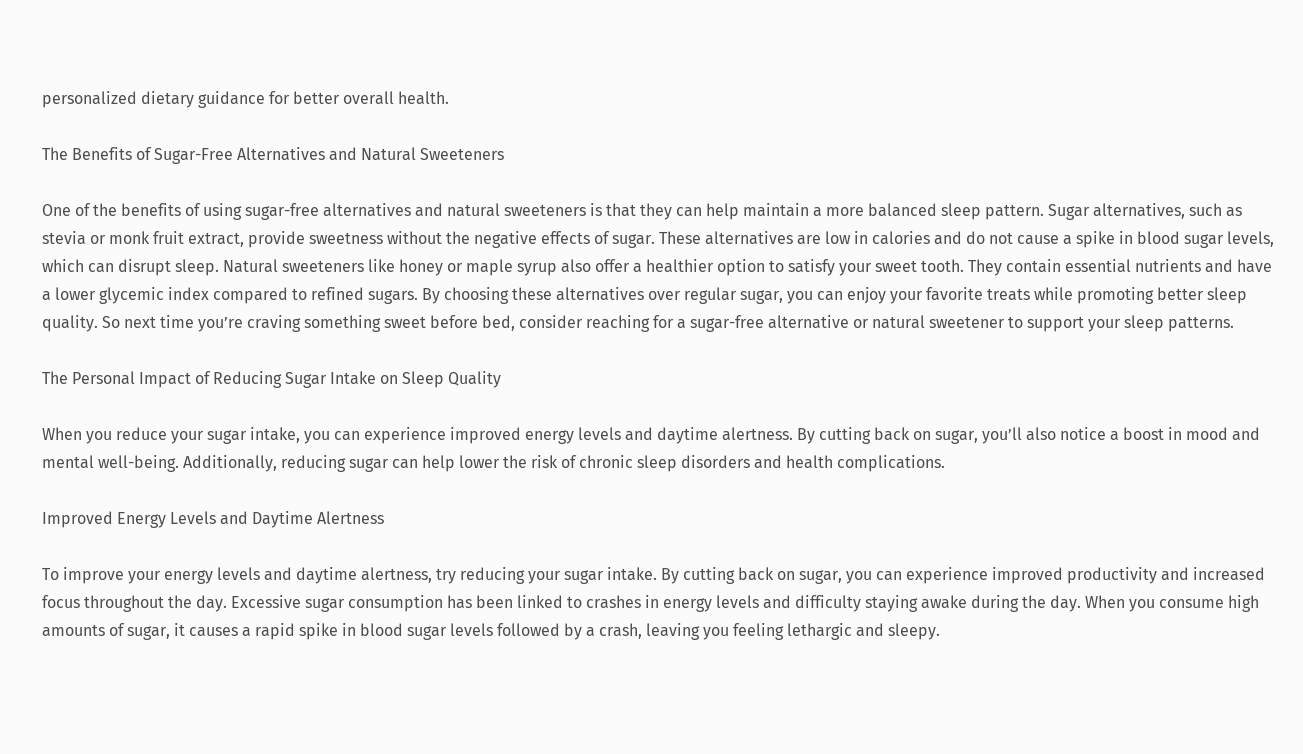personalized dietary guidance for better overall health.

The Benefits of Sugar-Free Alternatives and Natural Sweeteners

One of the benefits of using sugar-free alternatives and natural sweeteners is that they can help maintain a more balanced sleep pattern. Sugar alternatives, such as stevia or monk fruit extract, provide sweetness without the negative effects of sugar. These alternatives are low in calories and do not cause a spike in blood sugar levels, which can disrupt sleep. Natural sweeteners like honey or maple syrup also offer a healthier option to satisfy your sweet tooth. They contain essential nutrients and have a lower glycemic index compared to refined sugars. By choosing these alternatives over regular sugar, you can enjoy your favorite treats while promoting better sleep quality. So next time you’re craving something sweet before bed, consider reaching for a sugar-free alternative or natural sweetener to support your sleep patterns.

The Personal Impact of Reducing Sugar Intake on Sleep Quality

When you reduce your sugar intake, you can experience improved energy levels and daytime alertness. By cutting back on sugar, you’ll also notice a boost in mood and mental well-being. Additionally, reducing sugar can help lower the risk of chronic sleep disorders and health complications.

Improved Energy Levels and Daytime Alertness

To improve your energy levels and daytime alertness, try reducing your sugar intake. By cutting back on sugar, you can experience improved productivity and increased focus throughout the day. Excessive sugar consumption has been linked to crashes in energy levels and difficulty staying awake during the day. When you consume high amounts of sugar, it causes a rapid spike in blood sugar levels followed by a crash, leaving you feeling lethargic and sleepy.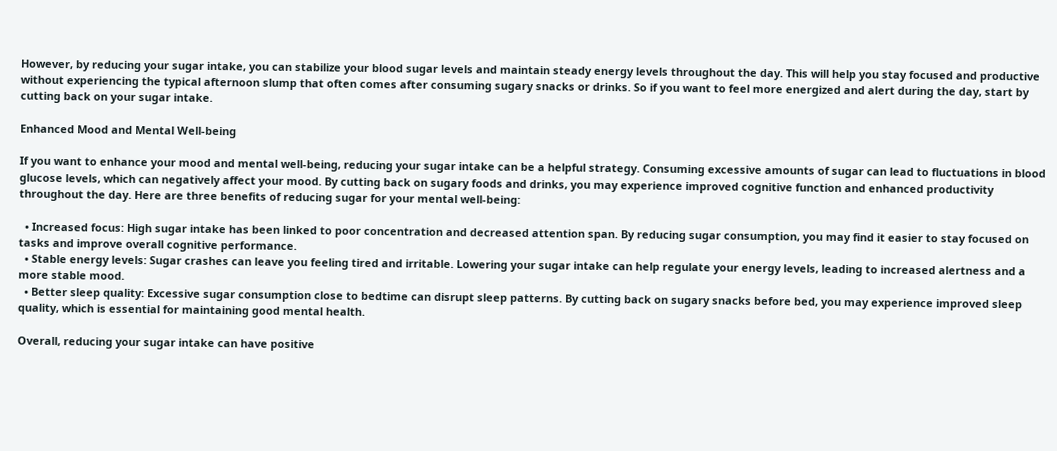However, by reducing your sugar intake, you can stabilize your blood sugar levels and maintain steady energy levels throughout the day. This will help you stay focused and productive without experiencing the typical afternoon slump that often comes after consuming sugary snacks or drinks. So if you want to feel more energized and alert during the day, start by cutting back on your sugar intake.

Enhanced Mood and Mental Well-being

If you want to enhance your mood and mental well-being, reducing your sugar intake can be a helpful strategy. Consuming excessive amounts of sugar can lead to fluctuations in blood glucose levels, which can negatively affect your mood. By cutting back on sugary foods and drinks, you may experience improved cognitive function and enhanced productivity throughout the day. Here are three benefits of reducing sugar for your mental well-being:

  • Increased focus: High sugar intake has been linked to poor concentration and decreased attention span. By reducing sugar consumption, you may find it easier to stay focused on tasks and improve overall cognitive performance.
  • Stable energy levels: Sugar crashes can leave you feeling tired and irritable. Lowering your sugar intake can help regulate your energy levels, leading to increased alertness and a more stable mood.
  • Better sleep quality: Excessive sugar consumption close to bedtime can disrupt sleep patterns. By cutting back on sugary snacks before bed, you may experience improved sleep quality, which is essential for maintaining good mental health.

Overall, reducing your sugar intake can have positive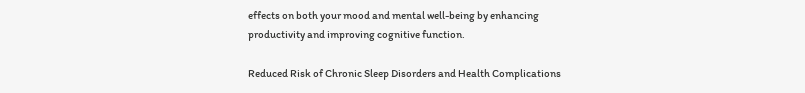effects on both your mood and mental well-being by enhancing productivity and improving cognitive function.

Reduced Risk of Chronic Sleep Disorders and Health Complications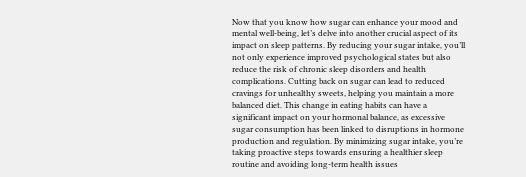Now that you know how sugar can enhance your mood and mental well-being, let’s delve into another crucial aspect of its impact on sleep patterns. By reducing your sugar intake, you’ll not only experience improved psychological states but also reduce the risk of chronic sleep disorders and health complications. Cutting back on sugar can lead to reduced cravings for unhealthy sweets, helping you maintain a more balanced diet. This change in eating habits can have a significant impact on your hormonal balance, as excessive sugar consumption has been linked to disruptions in hormone production and regulation. By minimizing sugar intake, you’re taking proactive steps towards ensuring a healthier sleep routine and avoiding long-term health issues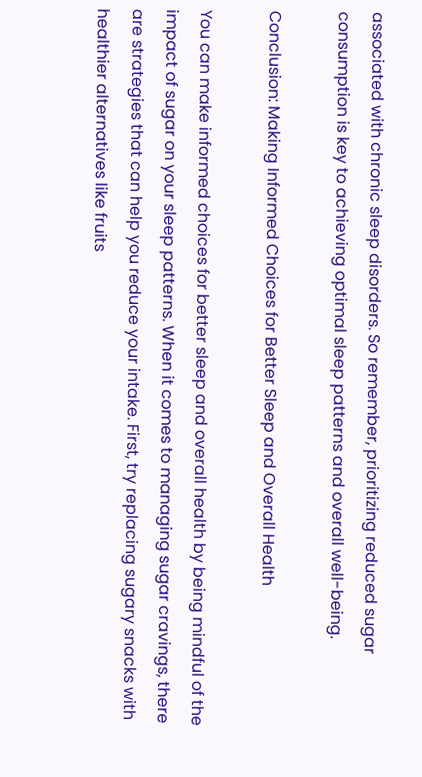associated with chronic sleep disorders. So remember, prioritizing reduced sugar consumption is key to achieving optimal sleep patterns and overall well-being.

Conclusion: Making Informed Choices for Better Sleep and Overall Health

You can make informed choices for better sleep and overall health by being mindful of the impact of sugar on your sleep patterns. When it comes to managing sugar cravings, there are strategies that can help you reduce your intake. First, try replacing sugary snacks with healthier alternatives like fruits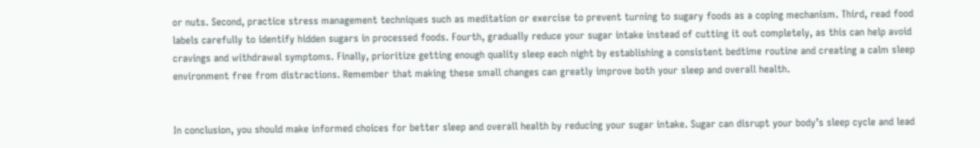or nuts. Second, practice stress management techniques such as meditation or exercise to prevent turning to sugary foods as a coping mechanism. Third, read food labels carefully to identify hidden sugars in processed foods. Fourth, gradually reduce your sugar intake instead of cutting it out completely, as this can help avoid cravings and withdrawal symptoms. Finally, prioritize getting enough quality sleep each night by establishing a consistent bedtime routine and creating a calm sleep environment free from distractions. Remember that making these small changes can greatly improve both your sleep and overall health.


In conclusion, you should make informed choices for better sleep and overall health by reducing your sugar intake. Sugar can disrupt your body’s sleep cycle and lead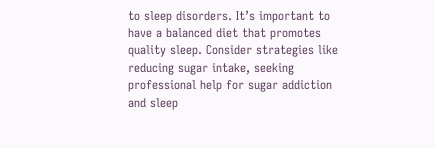to sleep disorders. It’s important to have a balanced diet that promotes quality sleep. Consider strategies like reducing sugar intake, seeking professional help for sugar addiction and sleep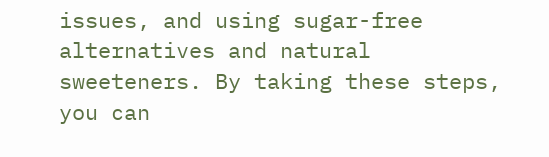issues, and using sugar-free alternatives and natural sweeteners. By taking these steps, you can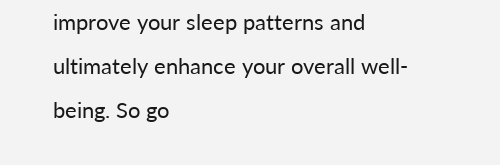improve your sleep patterns and ultimately enhance your overall well-being. So go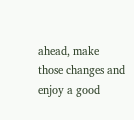ahead, make those changes and enjoy a good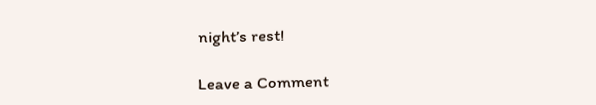night’s rest!

Leave a Comment